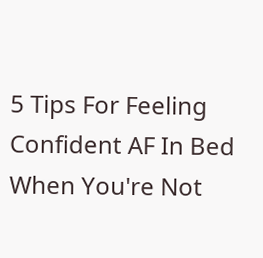5 Tips For Feeling Confident AF In Bed When You're Not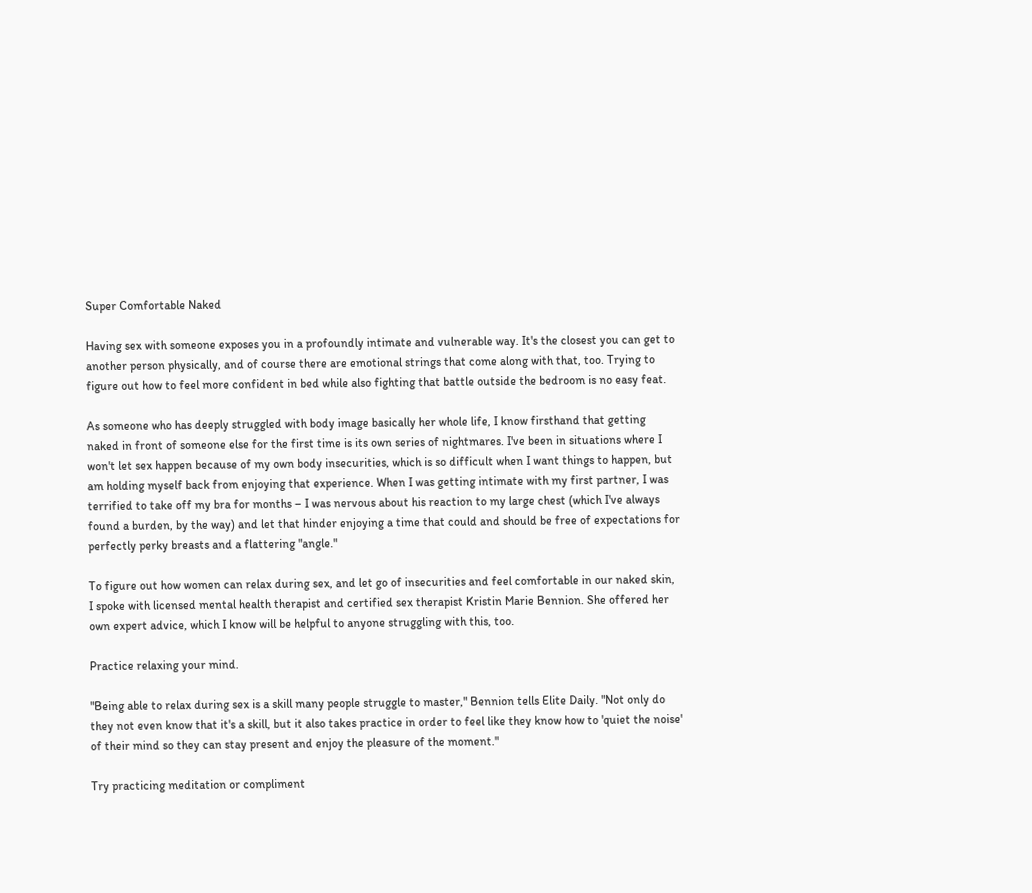Super Comfortable Naked

Having sex with someone exposes you in a profoundly intimate and vulnerable way. It's the closest you can get to another person physically, and of course there are emotional strings that come along with that, too. Trying to figure out how to feel more confident in bed while also fighting that battle outside the bedroom is no easy feat.

As someone who has deeply struggled with body image basically her whole life, I know firsthand that getting naked in front of someone else for the first time is its own series of nightmares. I've been in situations where I won't let sex happen because of my own body insecurities, which is so difficult when I want things to happen, but am holding myself back from enjoying that experience. When I was getting intimate with my first partner, I was terrified to take off my bra for months – I was nervous about his reaction to my large chest (which I've always found a burden, by the way) and let that hinder enjoying a time that could and should be free of expectations for perfectly perky breasts and a flattering "angle."

To figure out how women can relax during sex, and let go of insecurities and feel comfortable in our naked skin, I spoke with licensed mental health therapist and certified sex therapist Kristin Marie Bennion. She offered her own expert advice, which I know will be helpful to anyone struggling with this, too.

Practice relaxing your mind.

"Being able to relax during sex is a skill many people struggle to master," Bennion tells Elite Daily. "Not only do they not even know that it's a skill, but it also takes practice in order to feel like they know how to 'quiet the noise' of their mind so they can stay present and enjoy the pleasure of the moment."

Try practicing meditation or compliment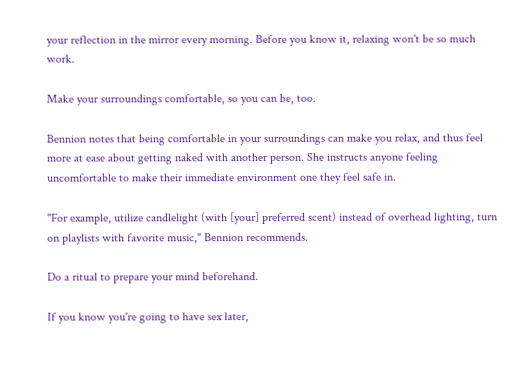your reflection in the mirror every morning. Before you know it, relaxing won't be so much work.

Make your surroundings comfortable, so you can be, too.

Bennion notes that being comfortable in your surroundings can make you relax, and thus feel more at ease about getting naked with another person. She instructs anyone feeling uncomfortable to make their immediate environment one they feel safe in.

"For example, utilize candlelight (with [your] preferred scent) instead of overhead lighting, turn on playlists with favorite music," Bennion recommends.

Do a ritual to prepare your mind beforehand.

If you know you're going to have sex later,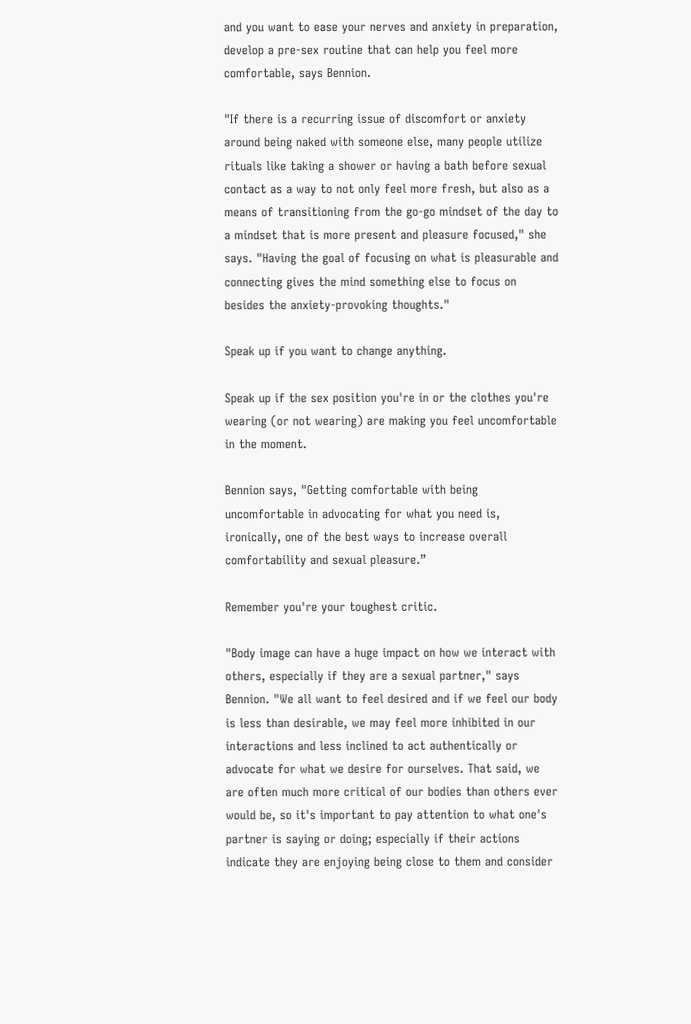and you want to ease your nerves and anxiety in preparation, develop a pre-sex routine that can help you feel more comfortable, says Bennion.

"If there is a recurring issue of discomfort or anxiety around being naked with someone else, many people utilize rituals like taking a shower or having a bath before sexual contact as a way to not only feel more fresh, but also as a means of transitioning from the go-go mindset of the day to a mindset that is more present and pleasure focused," she says. "Having the goal of focusing on what is pleasurable and connecting gives the mind something else to focus on besides the anxiety-provoking thoughts."

Speak up if you want to change anything.

Speak up if the sex position you're in or the clothes you're wearing (or not wearing) are making you feel uncomfortable in the moment.

Bennion says, "Getting comfortable with being uncomfortable in advocating for what you need is, ironically, one of the best ways to increase overall comfortability and sexual pleasure.”

Remember you're your toughest critic.

"Body image can have a huge impact on how we interact with others, especially if they are a sexual partner," says Bennion. "We all want to feel desired and if we feel our body is less than desirable, we may feel more inhibited in our interactions and less inclined to act authentically or advocate for what we desire for ourselves. That said, we are often much more critical of our bodies than others ever would be, so it's important to pay attention to what one's partner is saying or doing; especially if their actions indicate they are enjoying being close to them and consider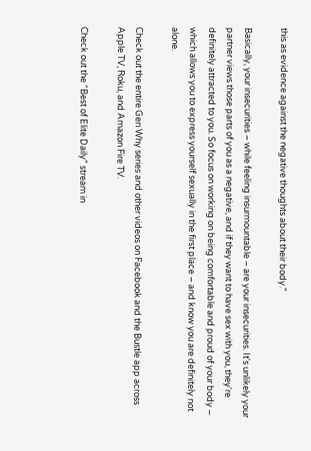this as evidence against the negative thoughts about their body."

Basically, your insecurities – while feeling insurmountable – are your insecurities. It's unlikely your partner views those parts of you as a negative, and if they want to have sex with you, they're definitely attracted to you. So focus on working on being comfortable and proud of your body – which allows you to express yourself sexually in the first place – and know you are definitely not alone.

Check out the entire Gen Why series and other videos on Facebook and the Bustle app across Apple TV, Roku, and Amazon Fire TV.

Check out the “Best of Elite Daily” stream in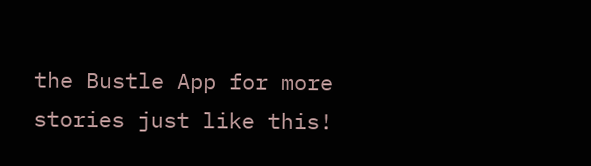the Bustle App for more stories just like this!